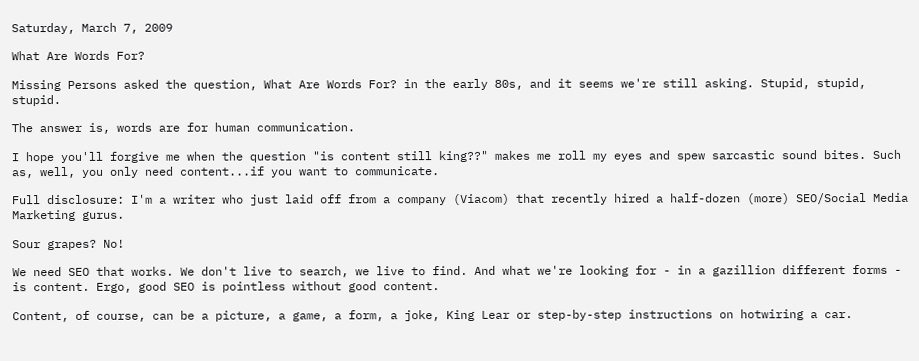Saturday, March 7, 2009

What Are Words For?

Missing Persons asked the question, What Are Words For? in the early 80s, and it seems we're still asking. Stupid, stupid, stupid.

The answer is, words are for human communication.

I hope you'll forgive me when the question "is content still king??" makes me roll my eyes and spew sarcastic sound bites. Such as, well, you only need content...if you want to communicate.

Full disclosure: I'm a writer who just laid off from a company (Viacom) that recently hired a half-dozen (more) SEO/Social Media Marketing gurus.

Sour grapes? No!

We need SEO that works. We don't live to search, we live to find. And what we're looking for - in a gazillion different forms - is content. Ergo, good SEO is pointless without good content.

Content, of course, can be a picture, a game, a form, a joke, King Lear or step-by-step instructions on hotwiring a car.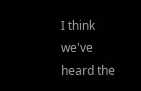I think we've heard the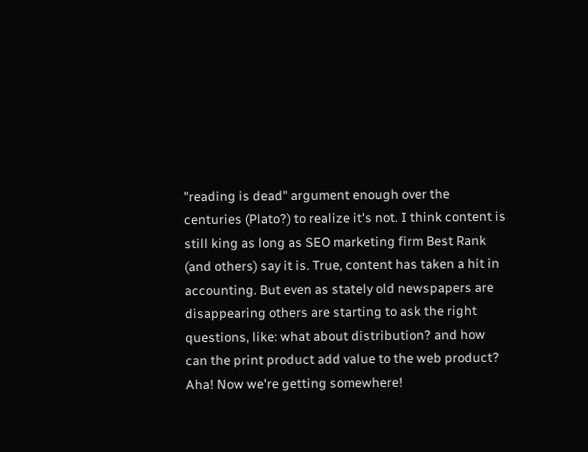"reading is dead" argument enough over the centuries (Plato?) to realize it's not. I think content is still king as long as SEO marketing firm Best Rank (and others) say it is. True, content has taken a hit in accounting. But even as stately old newspapers are disappearing others are starting to ask the right questions, like: what about distribution? and how can the print product add value to the web product? Aha! Now we're getting somewhere!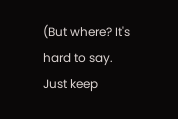(But where? It's hard to say. Just keep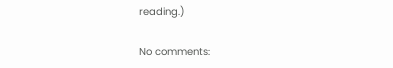reading.)

No comments: